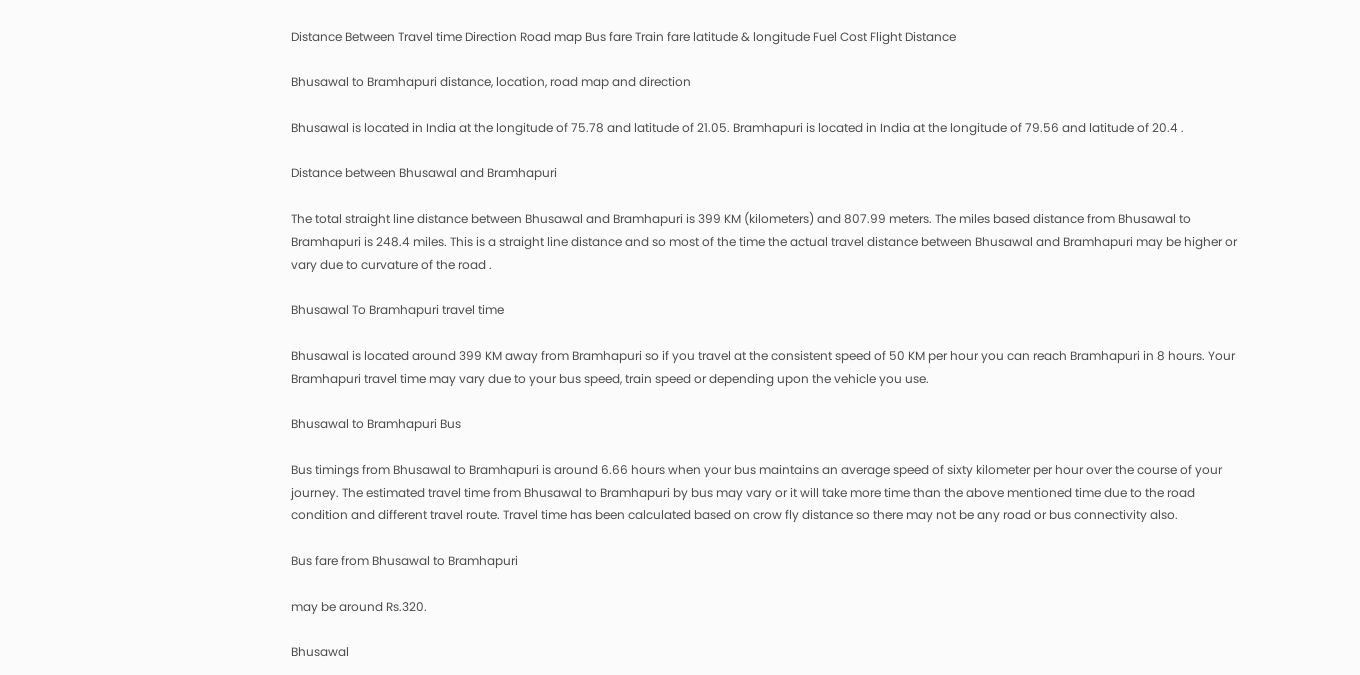Distance Between Travel time Direction Road map Bus fare Train fare latitude & longitude Fuel Cost Flight Distance

Bhusawal to Bramhapuri distance, location, road map and direction

Bhusawal is located in India at the longitude of 75.78 and latitude of 21.05. Bramhapuri is located in India at the longitude of 79.56 and latitude of 20.4 .

Distance between Bhusawal and Bramhapuri

The total straight line distance between Bhusawal and Bramhapuri is 399 KM (kilometers) and 807.99 meters. The miles based distance from Bhusawal to Bramhapuri is 248.4 miles. This is a straight line distance and so most of the time the actual travel distance between Bhusawal and Bramhapuri may be higher or vary due to curvature of the road .

Bhusawal To Bramhapuri travel time

Bhusawal is located around 399 KM away from Bramhapuri so if you travel at the consistent speed of 50 KM per hour you can reach Bramhapuri in 8 hours. Your Bramhapuri travel time may vary due to your bus speed, train speed or depending upon the vehicle you use.

Bhusawal to Bramhapuri Bus

Bus timings from Bhusawal to Bramhapuri is around 6.66 hours when your bus maintains an average speed of sixty kilometer per hour over the course of your journey. The estimated travel time from Bhusawal to Bramhapuri by bus may vary or it will take more time than the above mentioned time due to the road condition and different travel route. Travel time has been calculated based on crow fly distance so there may not be any road or bus connectivity also.

Bus fare from Bhusawal to Bramhapuri

may be around Rs.320.

Bhusawal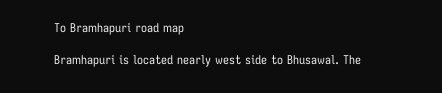To Bramhapuri road map

Bramhapuri is located nearly west side to Bhusawal. The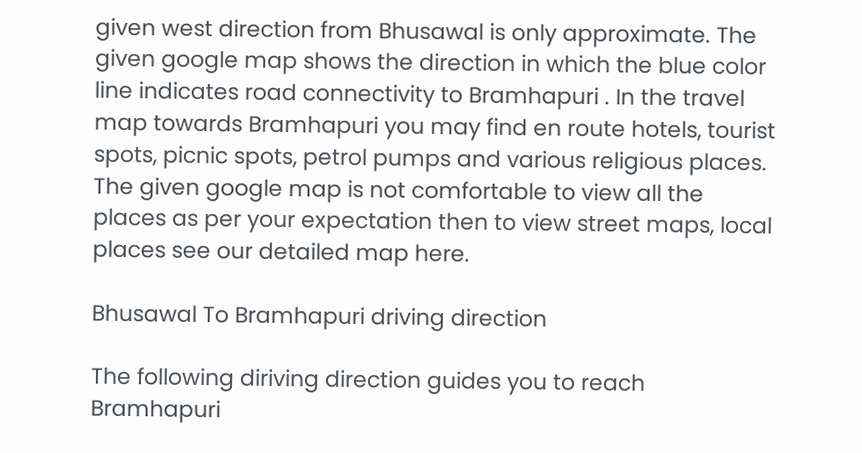given west direction from Bhusawal is only approximate. The given google map shows the direction in which the blue color line indicates road connectivity to Bramhapuri . In the travel map towards Bramhapuri you may find en route hotels, tourist spots, picnic spots, petrol pumps and various religious places. The given google map is not comfortable to view all the places as per your expectation then to view street maps, local places see our detailed map here.

Bhusawal To Bramhapuri driving direction

The following diriving direction guides you to reach Bramhapuri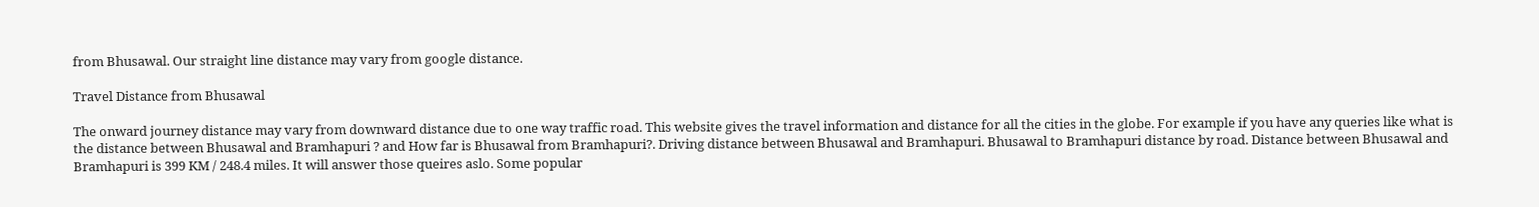from Bhusawal. Our straight line distance may vary from google distance.

Travel Distance from Bhusawal

The onward journey distance may vary from downward distance due to one way traffic road. This website gives the travel information and distance for all the cities in the globe. For example if you have any queries like what is the distance between Bhusawal and Bramhapuri ? and How far is Bhusawal from Bramhapuri?. Driving distance between Bhusawal and Bramhapuri. Bhusawal to Bramhapuri distance by road. Distance between Bhusawal and Bramhapuri is 399 KM / 248.4 miles. It will answer those queires aslo. Some popular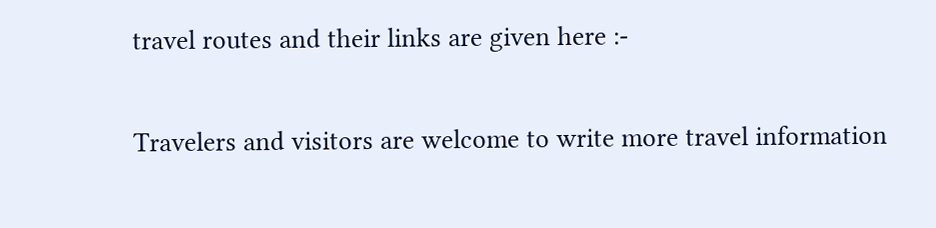travel routes and their links are given here :-

Travelers and visitors are welcome to write more travel information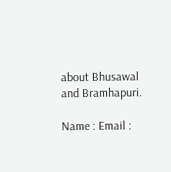about Bhusawal and Bramhapuri.

Name : Email :